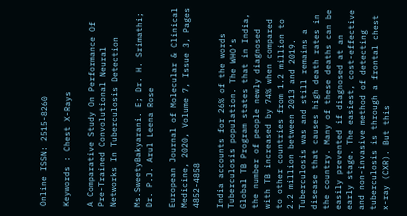Online ISSN: 2515-8260

Keywords : Chest X-Rays

A Comparative Study On Performance Of Pre-Trained Convolutional Neural Networks In Tuberculosis Detection

Ms.SweetyBakyarani. E; Dr. H. Srimathi; Dr. P.J. Arul Leena Rose

European Journal of Molecular & Clinical Medicine, 2020, Volume 7, Issue 3, Pages 4852-4858

India accounts for 26% of the words Tuberculosis population. The WHO’s Global TB Program states that in India, the number of people newly diagnosed with TB increased by 74% when compared to other countries from 1.2 million to 2.2 million between 2013 and 2019. Tuberculosis was and still remains a disease that causes high death rates in the country. Many of these deaths can be easily prevented if diagnosed at an early stage. The easiest, cost-effective and non-invasive method of detecting tuberculosis is through a frontal chest x-ray (CXR). But this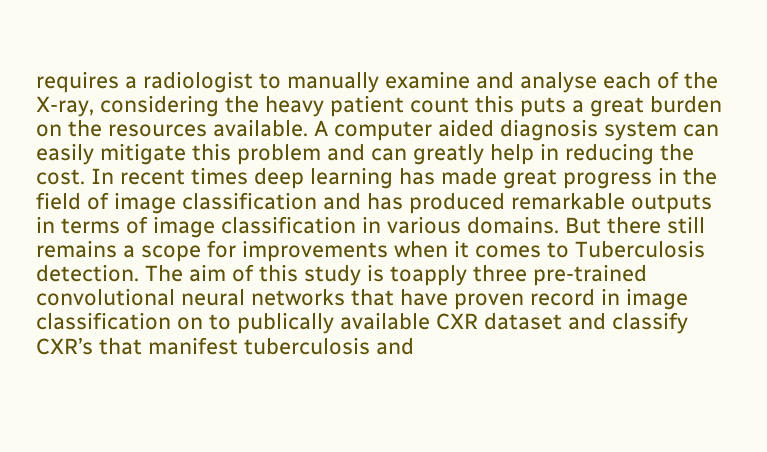requires a radiologist to manually examine and analyse each of the X-ray, considering the heavy patient count this puts a great burden on the resources available. A computer aided diagnosis system can easily mitigate this problem and can greatly help in reducing the cost. In recent times deep learning has made great progress in the field of image classification and has produced remarkable outputs in terms of image classification in various domains. But there still remains a scope for improvements when it comes to Tuberculosis detection. The aim of this study is toapply three pre-trained convolutional neural networks that have proven record in image classification on to publically available CXR dataset and classify CXR’s that manifest tuberculosis and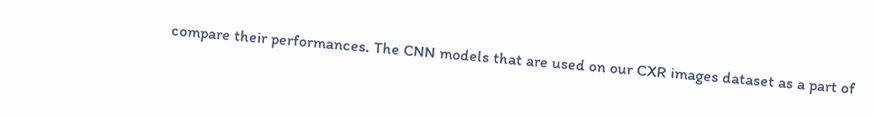compare their performances. The CNN models that are used on our CXR images dataset as a part of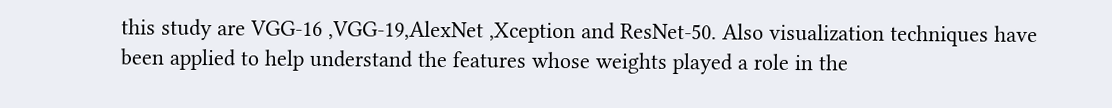this study are VGG-16 ,VGG-19,AlexNet ,Xception and ResNet-50. Also visualization techniques have been applied to help understand the features whose weights played a role in the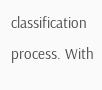classification process. With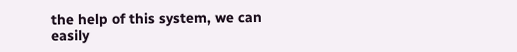the help of this system, we can easily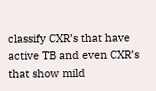classify CXR’s that have active TB and even CXR’s that show mild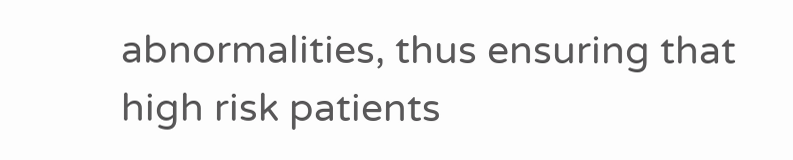abnormalities, thus ensuring that high risk patients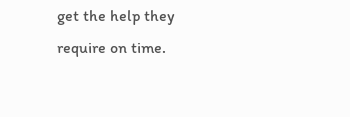get the help they require on time.